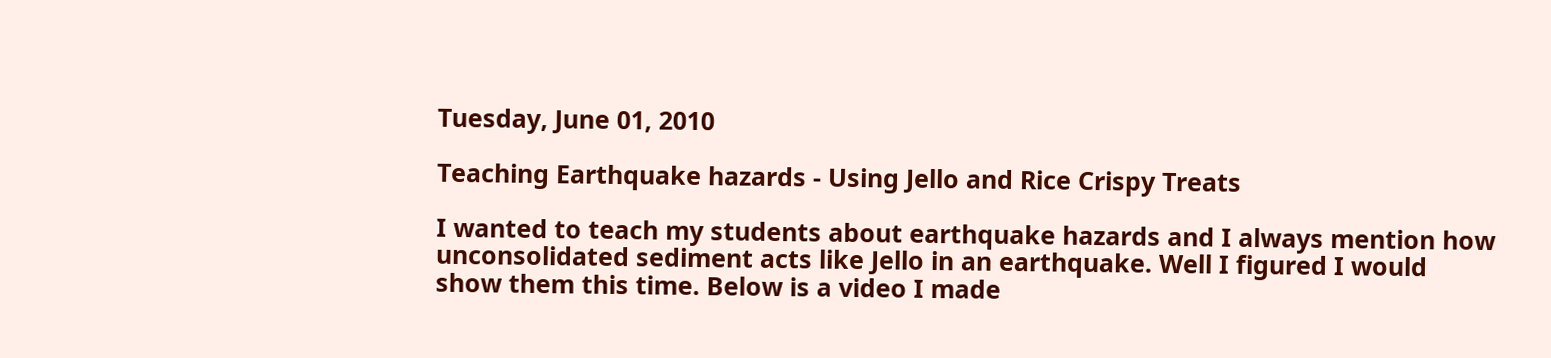Tuesday, June 01, 2010

Teaching Earthquake hazards - Using Jello and Rice Crispy Treats

I wanted to teach my students about earthquake hazards and I always mention how unconsolidated sediment acts like Jello in an earthquake. Well I figured I would show them this time. Below is a video I made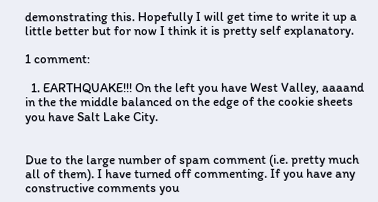demonstrating this. Hopefully I will get time to write it up a little better but for now I think it is pretty self explanatory.

1 comment:

  1. EARTHQUAKE!!! On the left you have West Valley, aaaand in the the middle balanced on the edge of the cookie sheets you have Salt Lake City.


Due to the large number of spam comment (i.e. pretty much all of them). I have turned off commenting. If you have any constructive comments you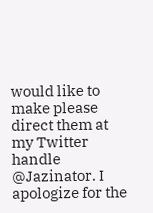would like to make please direct them at my Twitter handle @Jazinator. I apologize for the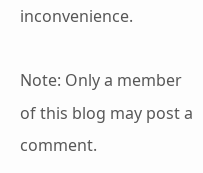inconvenience.

Note: Only a member of this blog may post a comment.